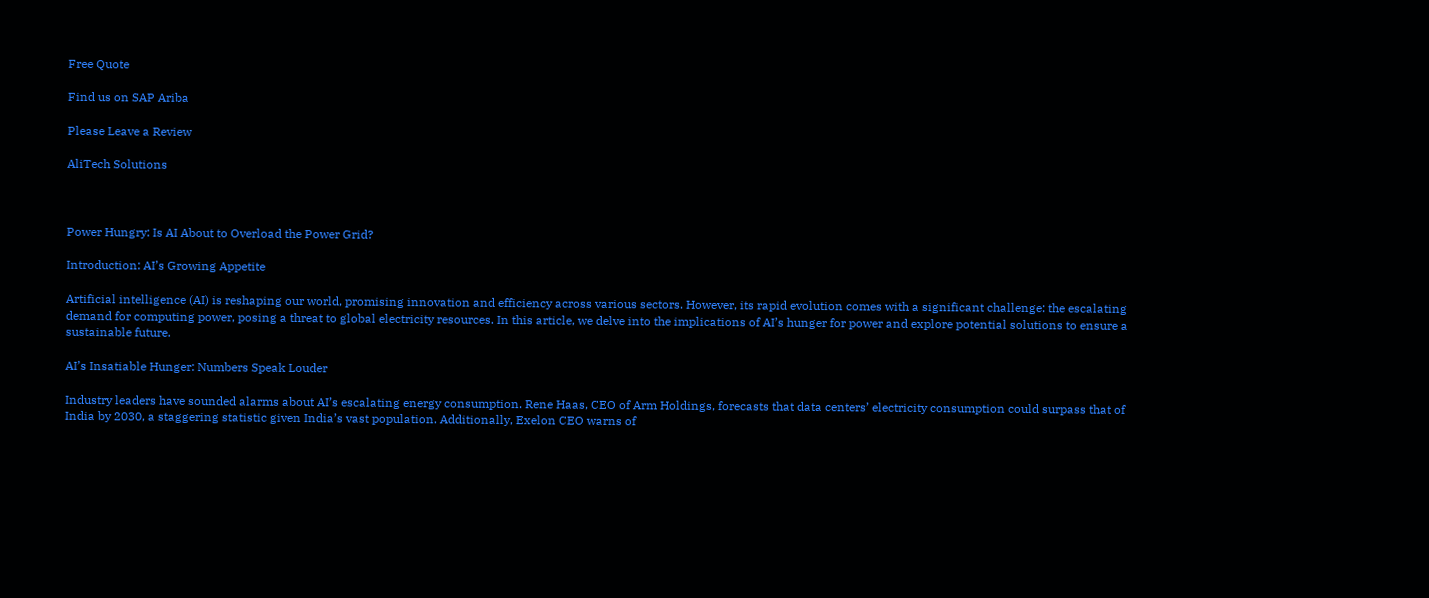Free Quote

Find us on SAP Ariba

Please Leave a Review

AliTech Solutions



Power Hungry: Is AI About to Overload the Power Grid?

Introduction: AI’s Growing Appetite

Artificial intelligence (AI) is reshaping our world, promising innovation and efficiency across various sectors. However, its rapid evolution comes with a significant challenge: the escalating demand for computing power, posing a threat to global electricity resources. In this article, we delve into the implications of AI’s hunger for power and explore potential solutions to ensure a sustainable future.

AI’s Insatiable Hunger: Numbers Speak Louder

Industry leaders have sounded alarms about AI’s escalating energy consumption. Rene Haas, CEO of Arm Holdings, forecasts that data centers’ electricity consumption could surpass that of India by 2030, a staggering statistic given India’s vast population. Additionally, Exelon CEO warns of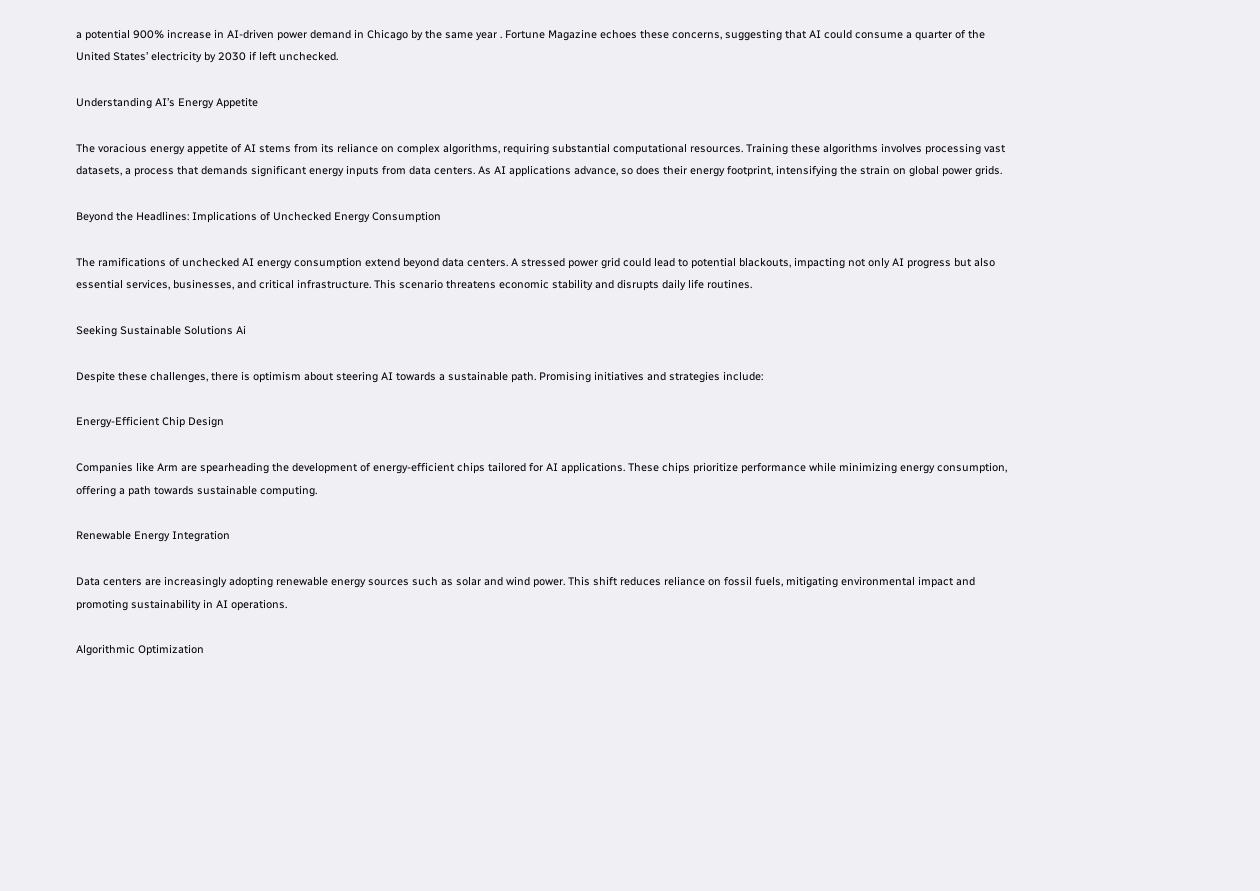a potential 900% increase in AI-driven power demand in Chicago by the same year . Fortune Magazine echoes these concerns, suggesting that AI could consume a quarter of the United States’ electricity by 2030 if left unchecked.

Understanding AI’s Energy Appetite

The voracious energy appetite of AI stems from its reliance on complex algorithms, requiring substantial computational resources. Training these algorithms involves processing vast datasets, a process that demands significant energy inputs from data centers. As AI applications advance, so does their energy footprint, intensifying the strain on global power grids.

Beyond the Headlines: Implications of Unchecked Energy Consumption

The ramifications of unchecked AI energy consumption extend beyond data centers. A stressed power grid could lead to potential blackouts, impacting not only AI progress but also essential services, businesses, and critical infrastructure. This scenario threatens economic stability and disrupts daily life routines.

Seeking Sustainable Solutions Ai

Despite these challenges, there is optimism about steering AI towards a sustainable path. Promising initiatives and strategies include:

Energy-Efficient Chip Design

Companies like Arm are spearheading the development of energy-efficient chips tailored for AI applications. These chips prioritize performance while minimizing energy consumption, offering a path towards sustainable computing.

Renewable Energy Integration

Data centers are increasingly adopting renewable energy sources such as solar and wind power. This shift reduces reliance on fossil fuels, mitigating environmental impact and promoting sustainability in AI operations.

Algorithmic Optimization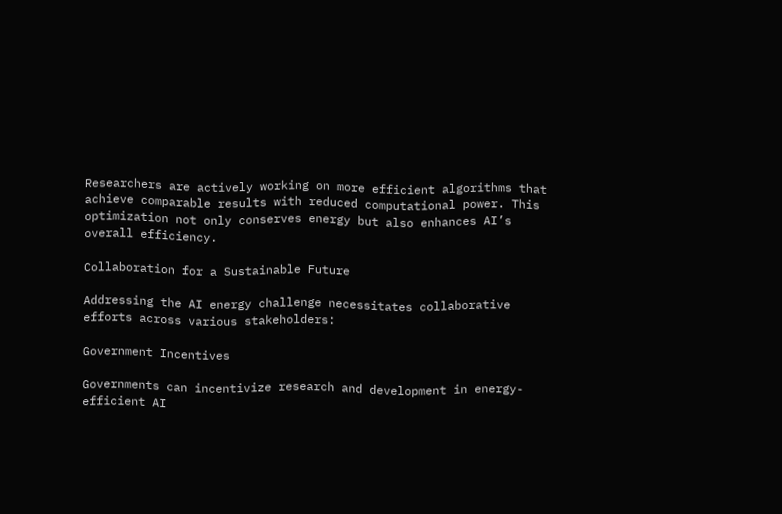Researchers are actively working on more efficient algorithms that achieve comparable results with reduced computational power. This optimization not only conserves energy but also enhances AI’s overall efficiency.

Collaboration for a Sustainable Future

Addressing the AI energy challenge necessitates collaborative efforts across various stakeholders:

Government Incentives

Governments can incentivize research and development in energy-efficient AI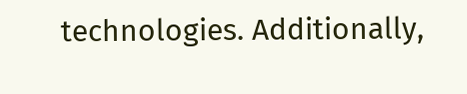technologies. Additionally,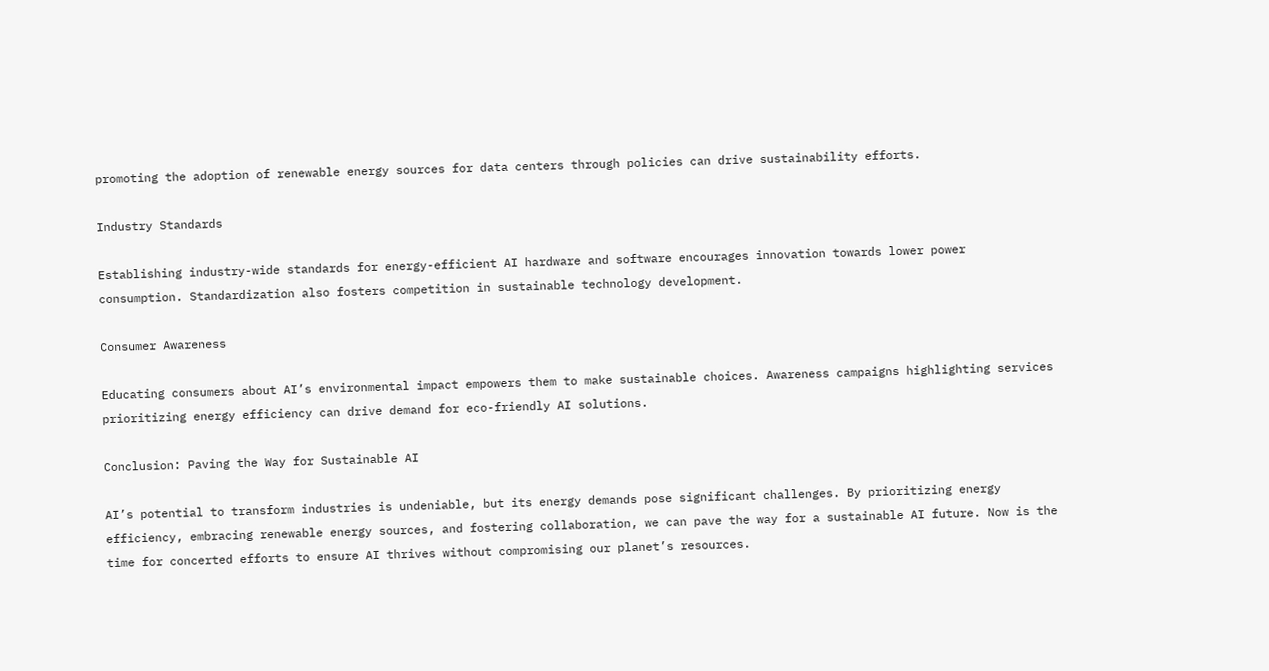promoting the adoption of renewable energy sources for data centers through policies can drive sustainability efforts.

Industry Standards

Establishing industry-wide standards for energy-efficient AI hardware and software encourages innovation towards lower power consumption. Standardization also fosters competition in sustainable technology development.

Consumer Awareness

Educating consumers about AI’s environmental impact empowers them to make sustainable choices. Awareness campaigns highlighting services prioritizing energy efficiency can drive demand for eco-friendly AI solutions.

Conclusion: Paving the Way for Sustainable AI

AI’s potential to transform industries is undeniable, but its energy demands pose significant challenges. By prioritizing energy efficiency, embracing renewable energy sources, and fostering collaboration, we can pave the way for a sustainable AI future. Now is the time for concerted efforts to ensure AI thrives without compromising our planet’s resources.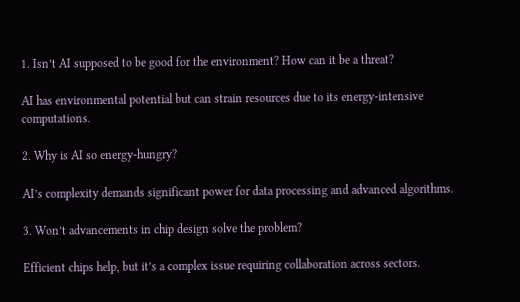1. Isn’t AI supposed to be good for the environment? How can it be a threat?

AI has environmental potential but can strain resources due to its energy-intensive computations.

2. Why is AI so energy-hungry?

AI’s complexity demands significant power for data processing and advanced algorithms.

3. Won’t advancements in chip design solve the problem?

Efficient chips help, but it’s a complex issue requiring collaboration across sectors.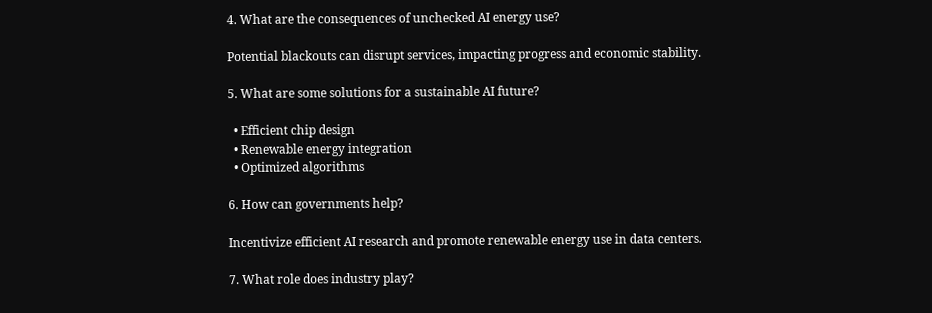4. What are the consequences of unchecked AI energy use?

Potential blackouts can disrupt services, impacting progress and economic stability.

5. What are some solutions for a sustainable AI future?

  • Efficient chip design
  • Renewable energy integration
  • Optimized algorithms

6. How can governments help?

Incentivize efficient AI research and promote renewable energy use in data centers.

7. What role does industry play?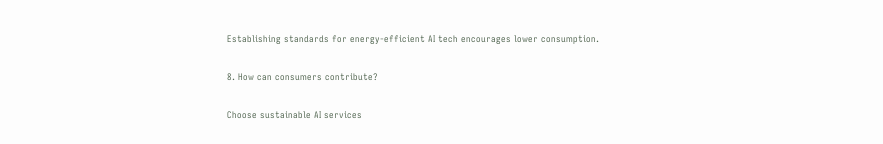Establishing standards for energy-efficient AI tech encourages lower consumption.

8. How can consumers contribute?

Choose sustainable AI services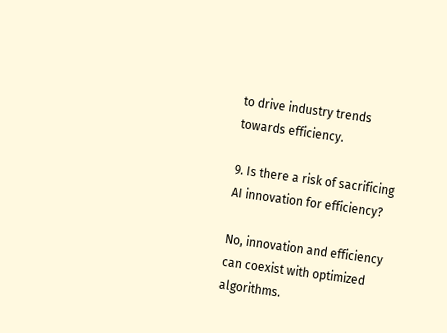to drive industry trends towards efficiency.

9. Is there a risk of sacrificing AI innovation for efficiency?

No, innovation and efficiency can coexist with optimized algorithms.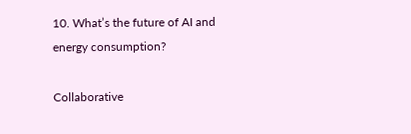10. What’s the future of AI and energy consumption?

Collaborative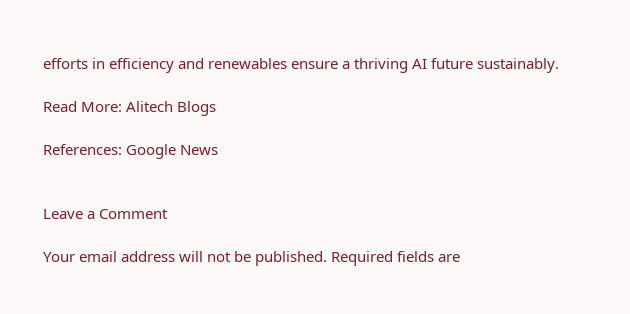efforts in efficiency and renewables ensure a thriving AI future sustainably.

Read More: Alitech Blogs

References: Google News


Leave a Comment

Your email address will not be published. Required fields are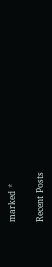marked *

Recent Posts